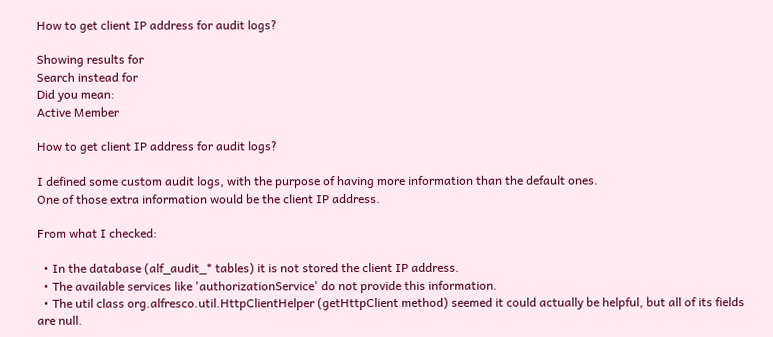How to get client IP address for audit logs?

Showing results for
Search instead for
Did you mean:
Active Member

How to get client IP address for audit logs?

I defined some custom audit logs, with the purpose of having more information than the default ones.
One of those extra information would be the client IP address.

From what I checked:

  • In the database (alf_audit_* tables) it is not stored the client IP address.
  • The available services like 'authorizationService' do not provide this information.
  • The util class org.alfresco.util.HttpClientHelper (getHttpClient method) seemed it could actually be helpful, but all of its fields  are null.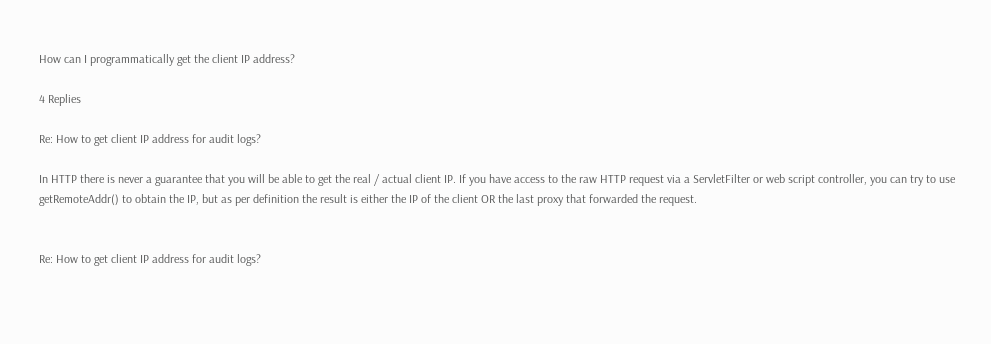How can I programmatically get the client IP address?

4 Replies

Re: How to get client IP address for audit logs?

In HTTP there is never a guarantee that you will be able to get the real / actual client IP. If you have access to the raw HTTP request via a ServletFilter or web script controller, you can try to use getRemoteAddr() to obtain the IP, but as per definition the result is either the IP of the client OR the last proxy that forwarded the request.


Re: How to get client IP address for audit logs?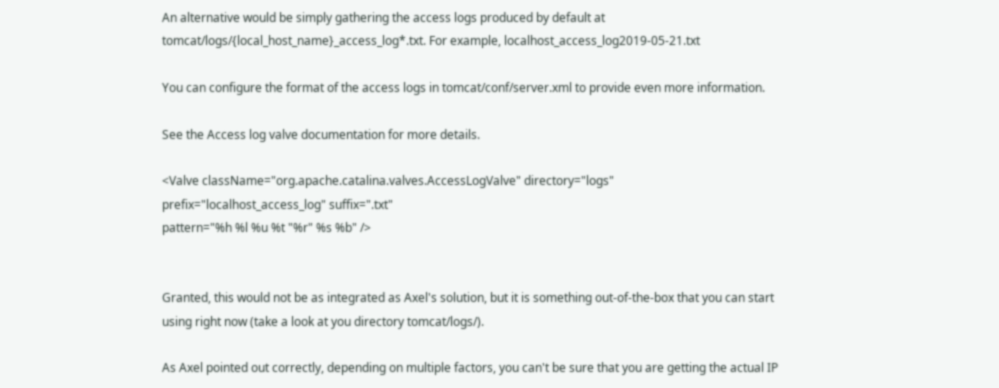An alternative would be simply gathering the access logs produced by default at tomcat/logs/{local_host_name}_access_log*.txt. For example, localhost_access_log2019-05-21.txt

You can configure the format of the access logs in tomcat/conf/server.xml to provide even more information.

See the Access log valve documentation for more details.

<Valve className="org.apache.catalina.valves.AccessLogValve" directory="logs"
prefix="localhost_access_log" suffix=".txt"
pattern="%h %l %u %t "%r" %s %b" />


Granted, this would not be as integrated as Axel's solution, but it is something out-of-the-box that you can start using right now (take a look at you directory tomcat/logs/).

As Axel pointed out correctly, depending on multiple factors, you can't be sure that you are getting the actual IP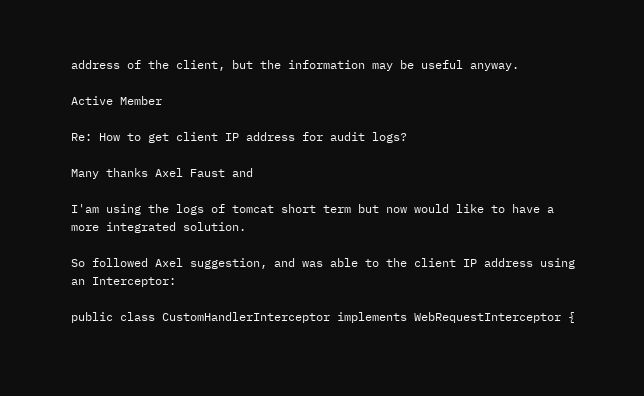address of the client, but the information may be useful anyway.

Active Member

Re: How to get client IP address for audit logs?

Many thanks Axel Faust and

I'am using the logs of tomcat short term but now would like to have a more integrated solution.

So followed Axel suggestion, and was able to the client IP address using an Interceptor:

public class CustomHandlerInterceptor implements WebRequestInterceptor {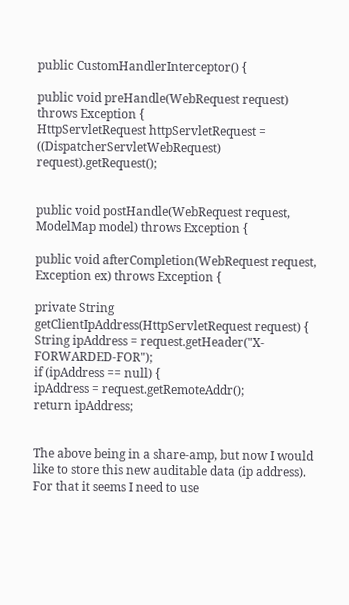public CustomHandlerInterceptor() {

public void preHandle(WebRequest request) throws Exception {
HttpServletRequest httpServletRequest = ((DispatcherServletWebRequest) request).getRequest();


public void postHandle(WebRequest request, ModelMap model) throws Exception {

public void afterCompletion(WebRequest request, Exception ex) throws Exception {

private String getClientIpAddress(HttpServletRequest request) {
String ipAddress = request.getHeader("X-FORWARDED-FOR");
if (ipAddress == null) {
ipAddress = request.getRemoteAddr();
return ipAddress;


The above being in a share-amp, but now I would like to store this new auditable data (ip address).
For that it seems I need to use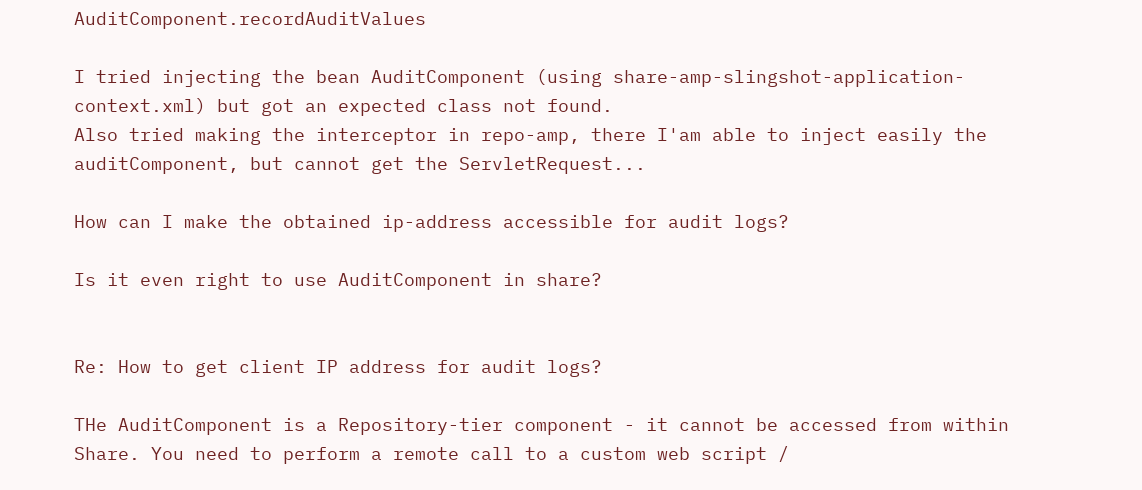AuditComponent.recordAuditValues

I tried injecting the bean AuditComponent (using share-amp-slingshot-application-context.xml) but got an expected class not found.
Also tried making the interceptor in repo-amp, there I'am able to inject easily the auditComponent, but cannot get the ServletRequest...

How can I make the obtained ip-address accessible for audit logs?

Is it even right to use AuditComponent in share?


Re: How to get client IP address for audit logs?

THe AuditComponent is a Repository-tier component - it cannot be accessed from within Share. You need to perform a remote call to a custom web script /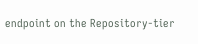endpoint on the Repository-tier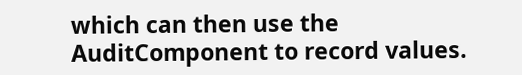which can then use the AuditComponent to record values.